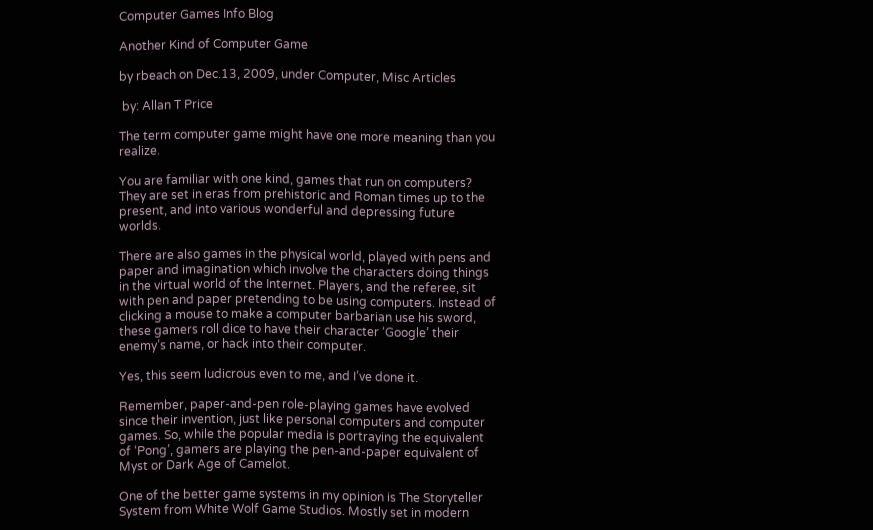Computer Games Info Blog

Another Kind of Computer Game

by rbeach on Dec.13, 2009, under Computer, Misc Articles

 by: Allan T Price

The term computer game might have one more meaning than you realize.

You are familiar with one kind, games that run on computers? They are set in eras from prehistoric and Roman times up to the present, and into various wonderful and depressing future worlds.

There are also games in the physical world, played with pens and paper and imagination which involve the characters doing things in the virtual world of the Internet. Players, and the referee, sit with pen and paper pretending to be using computers. Instead of clicking a mouse to make a computer barbarian use his sword, these gamers roll dice to have their character ‘Google’ their enemy’s name, or hack into their computer.

Yes, this seem ludicrous even to me, and I’ve done it.

Remember, paper-and-pen role-playing games have evolved since their invention, just like personal computers and computer games. So, while the popular media is portraying the equivalent of ‘Pong’, gamers are playing the pen-and-paper equivalent of Myst or Dark Age of Camelot.

One of the better game systems in my opinion is The Storyteller System from White Wolf Game Studios. Mostly set in modern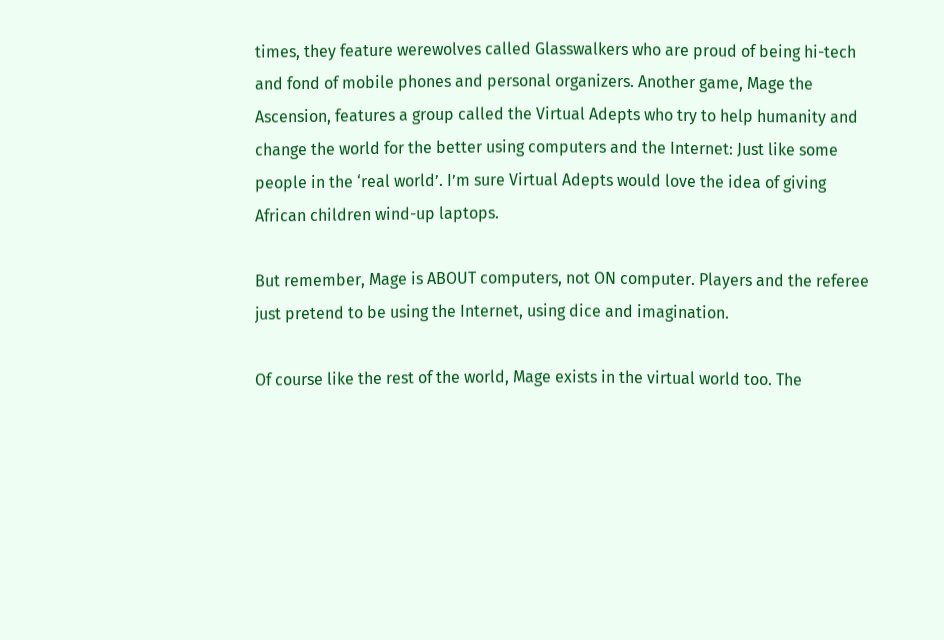times, they feature werewolves called Glasswalkers who are proud of being hi-tech and fond of mobile phones and personal organizers. Another game, Mage the Ascension, features a group called the Virtual Adepts who try to help humanity and change the world for the better using computers and the Internet: Just like some people in the ‘real world’. I’m sure Virtual Adepts would love the idea of giving African children wind-up laptops.

But remember, Mage is ABOUT computers, not ON computer. Players and the referee just pretend to be using the Internet, using dice and imagination.

Of course like the rest of the world, Mage exists in the virtual world too. The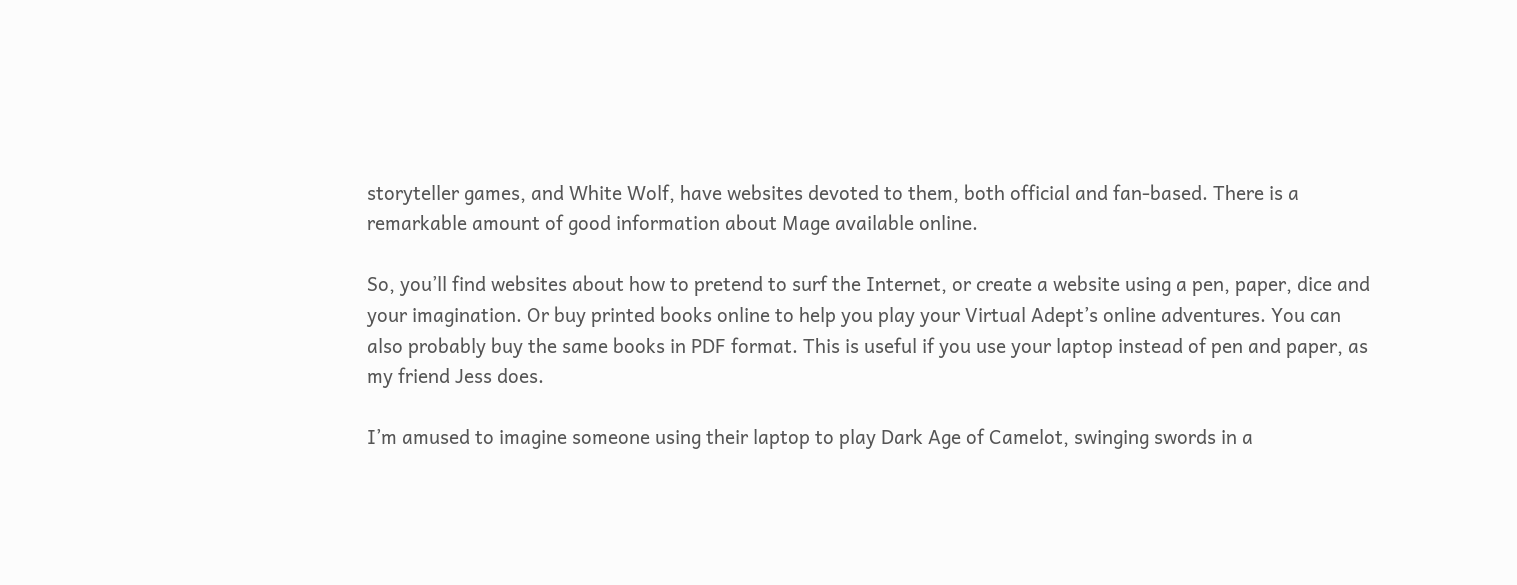storyteller games, and White Wolf, have websites devoted to them, both official and fan-based. There is a remarkable amount of good information about Mage available online.

So, you’ll find websites about how to pretend to surf the Internet, or create a website using a pen, paper, dice and your imagination. Or buy printed books online to help you play your Virtual Adept’s online adventures. You can also probably buy the same books in PDF format. This is useful if you use your laptop instead of pen and paper, as my friend Jess does.

I’m amused to imagine someone using their laptop to play Dark Age of Camelot, swinging swords in a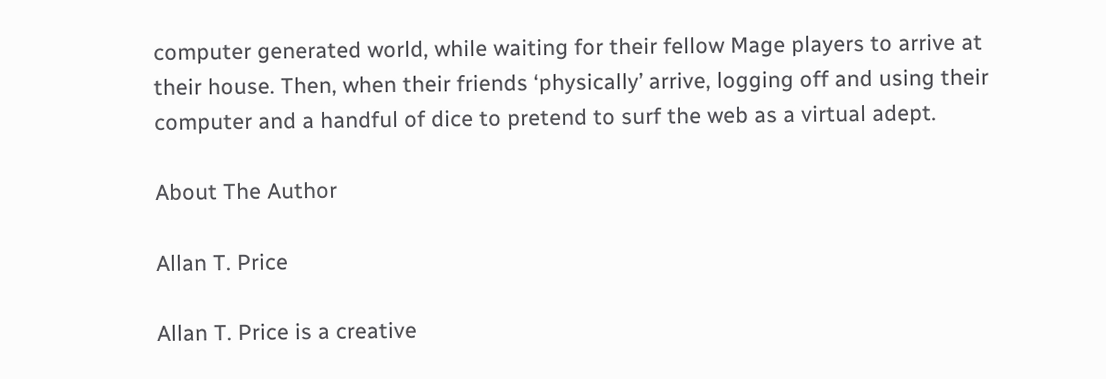computer generated world, while waiting for their fellow Mage players to arrive at their house. Then, when their friends ‘physically’ arrive, logging off and using their computer and a handful of dice to pretend to surf the web as a virtual adept.

About The Author

Allan T. Price

Allan T. Price is a creative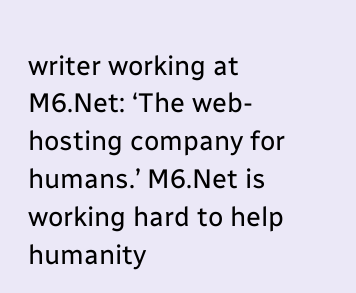writer working at M6.Net: ‘The web-hosting company for humans.’ M6.Net is working hard to help humanity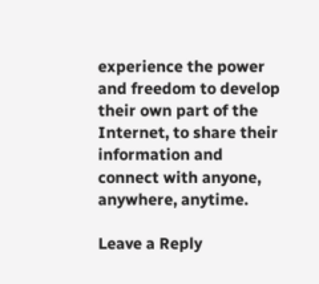experience the power and freedom to develop their own part of the Internet, to share their information and connect with anyone, anywhere, anytime.

Leave a Reply